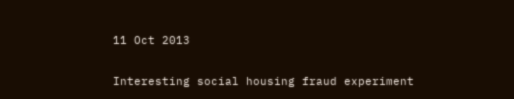11 Oct 2013

Interesting social housing fraud experiment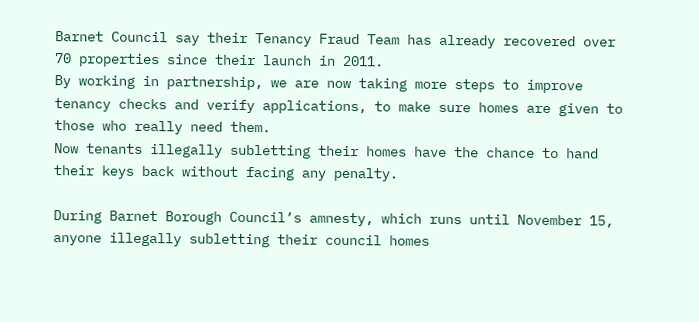Barnet Council say their Tenancy Fraud Team has already recovered over 70 properties since their launch in 2011.
By working in partnership, we are now taking more steps to improve tenancy checks and verify applications, to make sure homes are given to those who really need them.
Now tenants illegally subletting their homes have the chance to hand their keys back without facing any penalty.

During Barnet Borough Council’s amnesty, which runs until November 15, anyone illegally subletting their council homes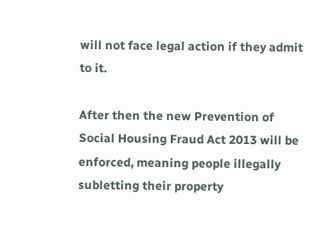will not face legal action if they admit to it.

After then the new Prevention of Social Housing Fraud Act 2013 will be enforced, meaning people illegally subletting their property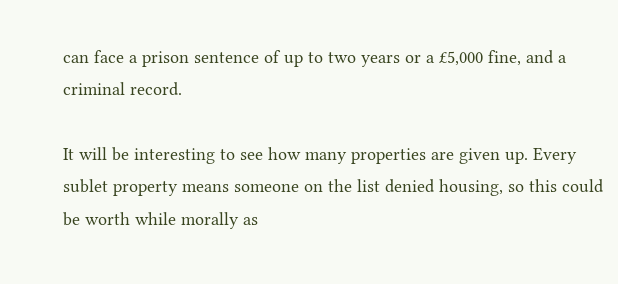can face a prison sentence of up to two years or a £5,000 fine, and a criminal record.

It will be interesting to see how many properties are given up. Every sublet property means someone on the list denied housing, so this could be worth while morally as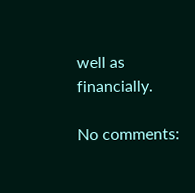well as financially.

No comments: